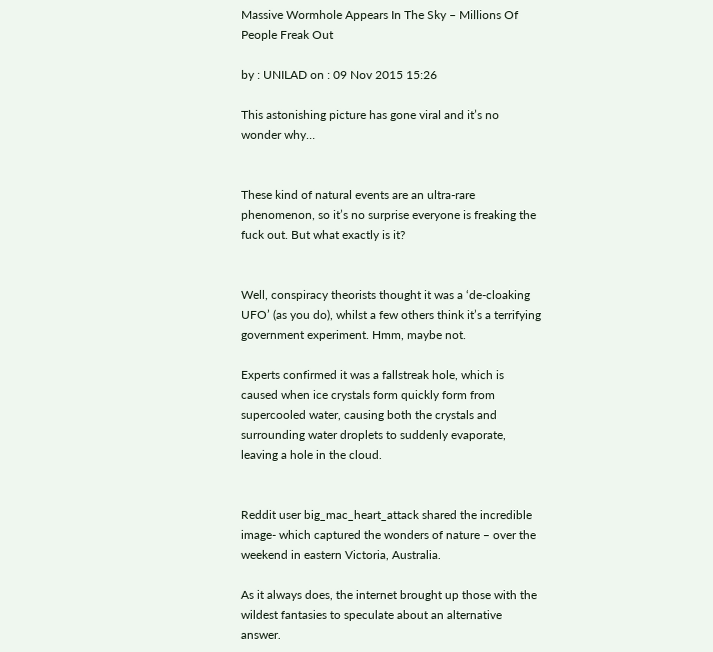Massive Wormhole Appears In The Sky – Millions Of People Freak Out

by : UNILAD on : 09 Nov 2015 15:26

This astonishing picture has gone viral and it’s no wonder why…


These kind of natural events are an ultra-rare phenomenon, so it’s no surprise everyone is freaking the fuck out. But what exactly is it?


Well, conspiracy theorists thought it was a ‘de-cloaking UFO’ (as you do), whilst a few others think it’s a terrifying government experiment. Hmm, maybe not.

Experts confirmed it was a fallstreak hole, which is caused when ice crystals form quickly form from supercooled water, causing both the crystals and surrounding water droplets to suddenly evaporate, leaving a hole in the cloud.


Reddit user big_mac_heart_attack shared the incredible image- which captured the wonders of nature – over the weekend in eastern Victoria, Australia.

As it always does, the internet brought up those with the wildest fantasies to speculate about an alternative answer.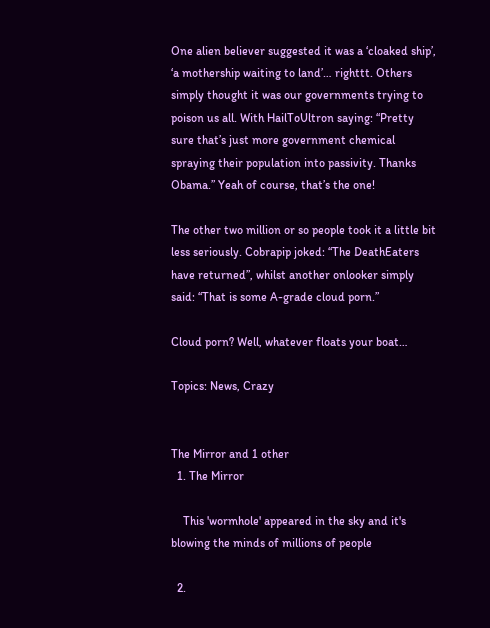One alien believer suggested it was a ‘cloaked ship’, ‘a mothership waiting to land’… righttt. Others simply thought it was our governments trying to poison us all. With HailToUltron saying: “Pretty sure that’s just more government chemical spraying their population into passivity. Thanks Obama.” Yeah of course, that’s the one!

The other two million or so people took it a little bit less seriously. Cobrapip joked: “The DeathEaters have returned”, whilst another onlooker simply said: “That is some A-grade cloud porn.”

Cloud porn? Well, whatever floats your boat…

Topics: News, Crazy


The Mirror and 1 other
  1. The Mirror

    This 'wormhole' appeared in the sky and it's blowing the minds of millions of people

  2.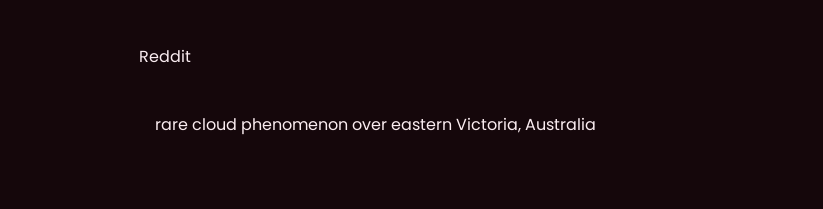Reddit

    rare cloud phenomenon over eastern Victoria, Australia